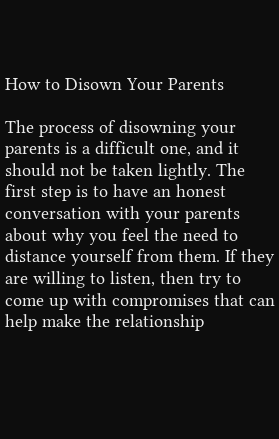How to Disown Your Parents

The process of disowning your parents is a difficult one, and it should not be taken lightly. The first step is to have an honest conversation with your parents about why you feel the need to distance yourself from them. If they are willing to listen, then try to come up with compromises that can help make the relationship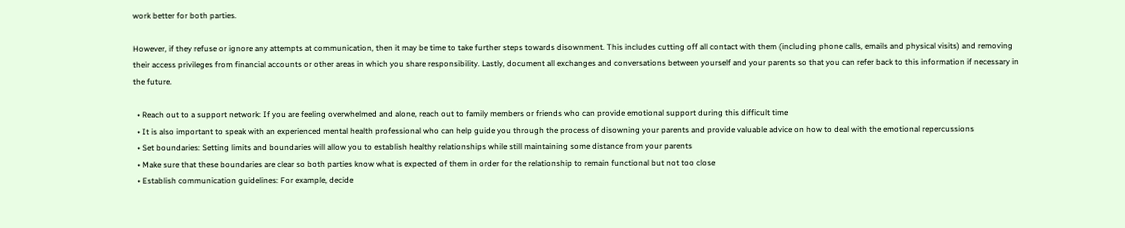work better for both parties.

However, if they refuse or ignore any attempts at communication, then it may be time to take further steps towards disownment. This includes cutting off all contact with them (including phone calls, emails and physical visits) and removing their access privileges from financial accounts or other areas in which you share responsibility. Lastly, document all exchanges and conversations between yourself and your parents so that you can refer back to this information if necessary in the future.

  • Reach out to a support network: If you are feeling overwhelmed and alone, reach out to family members or friends who can provide emotional support during this difficult time
  • It is also important to speak with an experienced mental health professional who can help guide you through the process of disowning your parents and provide valuable advice on how to deal with the emotional repercussions
  • Set boundaries: Setting limits and boundaries will allow you to establish healthy relationships while still maintaining some distance from your parents
  • Make sure that these boundaries are clear so both parties know what is expected of them in order for the relationship to remain functional but not too close
  • Establish communication guidelines: For example, decide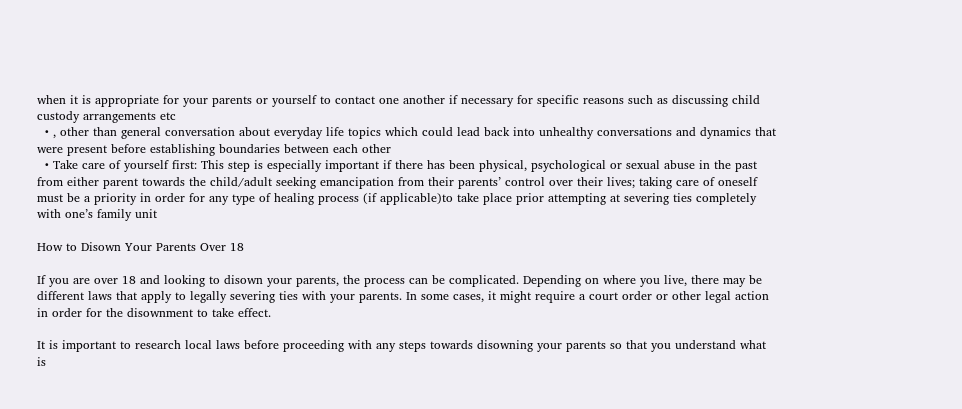when it is appropriate for your parents or yourself to contact one another if necessary for specific reasons such as discussing child custody arrangements etc
  • , other than general conversation about everyday life topics which could lead back into unhealthy conversations and dynamics that were present before establishing boundaries between each other
  • Take care of yourself first: This step is especially important if there has been physical, psychological or sexual abuse in the past from either parent towards the child/adult seeking emancipation from their parents’ control over their lives; taking care of oneself must be a priority in order for any type of healing process (if applicable)to take place prior attempting at severing ties completely with one’s family unit

How to Disown Your Parents Over 18

If you are over 18 and looking to disown your parents, the process can be complicated. Depending on where you live, there may be different laws that apply to legally severing ties with your parents. In some cases, it might require a court order or other legal action in order for the disownment to take effect.

It is important to research local laws before proceeding with any steps towards disowning your parents so that you understand what is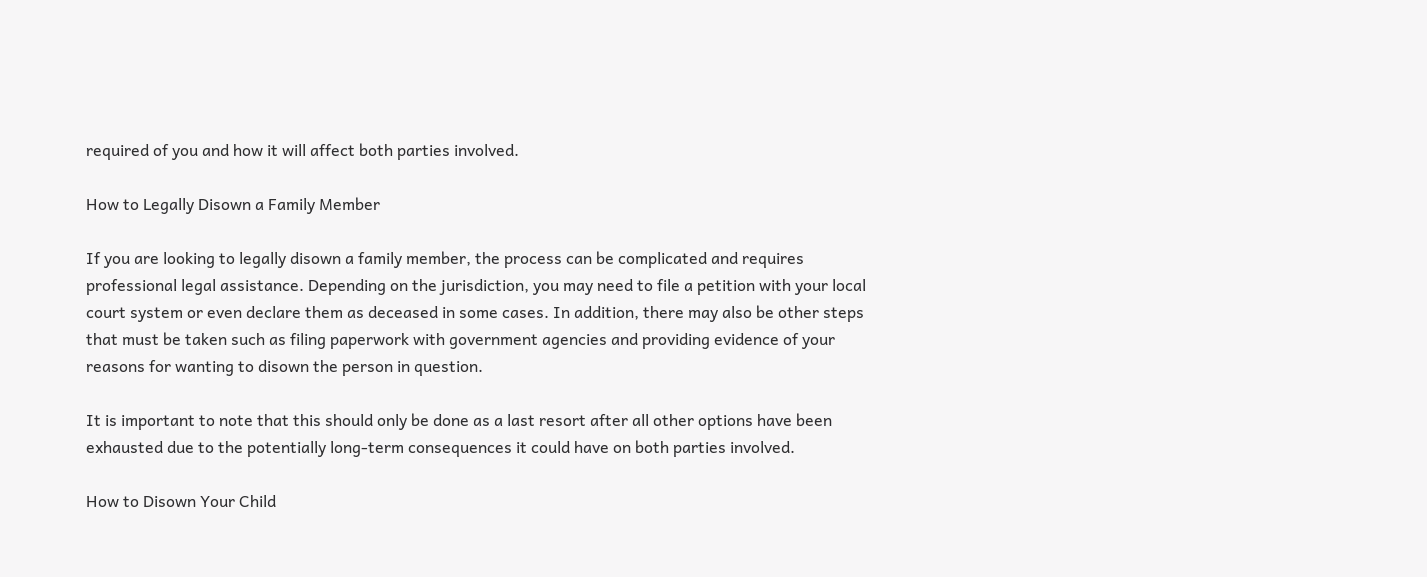required of you and how it will affect both parties involved.

How to Legally Disown a Family Member

If you are looking to legally disown a family member, the process can be complicated and requires professional legal assistance. Depending on the jurisdiction, you may need to file a petition with your local court system or even declare them as deceased in some cases. In addition, there may also be other steps that must be taken such as filing paperwork with government agencies and providing evidence of your reasons for wanting to disown the person in question.

It is important to note that this should only be done as a last resort after all other options have been exhausted due to the potentially long-term consequences it could have on both parties involved.

How to Disown Your Child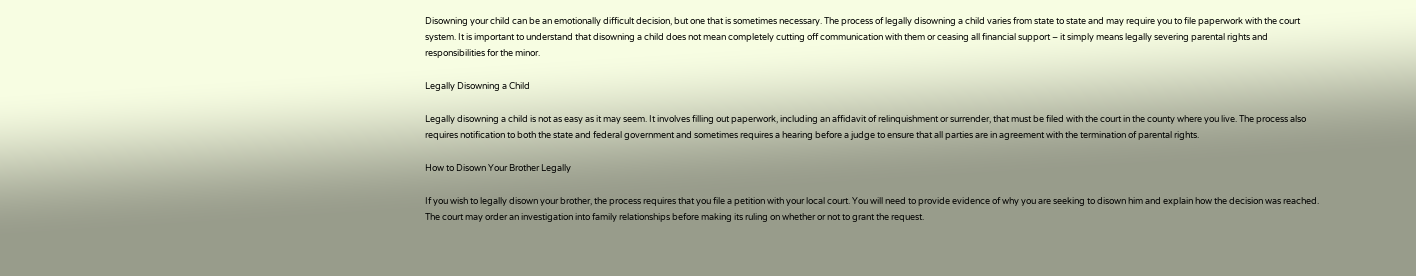Disowning your child can be an emotionally difficult decision, but one that is sometimes necessary. The process of legally disowning a child varies from state to state and may require you to file paperwork with the court system. It is important to understand that disowning a child does not mean completely cutting off communication with them or ceasing all financial support – it simply means legally severing parental rights and responsibilities for the minor.

Legally Disowning a Child

Legally disowning a child is not as easy as it may seem. It involves filling out paperwork, including an affidavit of relinquishment or surrender, that must be filed with the court in the county where you live. The process also requires notification to both the state and federal government and sometimes requires a hearing before a judge to ensure that all parties are in agreement with the termination of parental rights.

How to Disown Your Brother Legally

If you wish to legally disown your brother, the process requires that you file a petition with your local court. You will need to provide evidence of why you are seeking to disown him and explain how the decision was reached. The court may order an investigation into family relationships before making its ruling on whether or not to grant the request.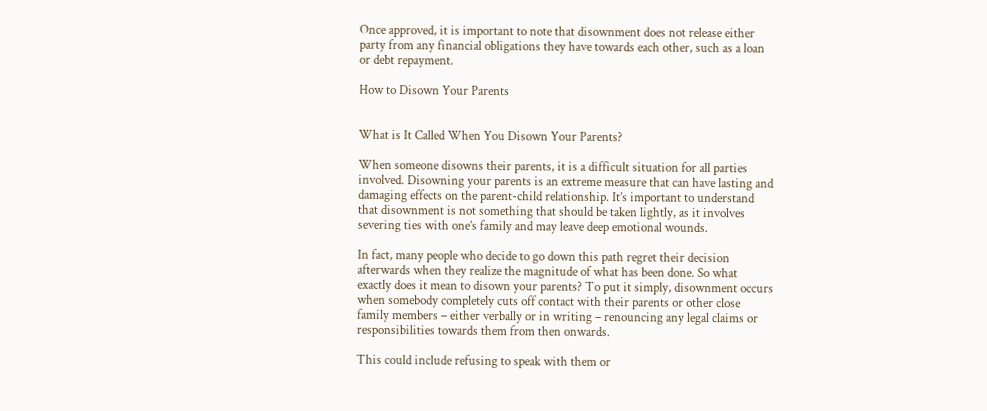Once approved, it is important to note that disownment does not release either party from any financial obligations they have towards each other, such as a loan or debt repayment.

How to Disown Your Parents


What is It Called When You Disown Your Parents?

When someone disowns their parents, it is a difficult situation for all parties involved. Disowning your parents is an extreme measure that can have lasting and damaging effects on the parent-child relationship. It’s important to understand that disownment is not something that should be taken lightly, as it involves severing ties with one’s family and may leave deep emotional wounds.

In fact, many people who decide to go down this path regret their decision afterwards when they realize the magnitude of what has been done. So what exactly does it mean to disown your parents? To put it simply, disownment occurs when somebody completely cuts off contact with their parents or other close family members – either verbally or in writing – renouncing any legal claims or responsibilities towards them from then onwards.

This could include refusing to speak with them or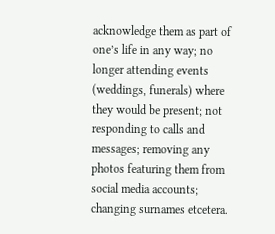acknowledge them as part of one’s life in any way; no longer attending events (weddings, funerals) where they would be present; not responding to calls and messages; removing any photos featuring them from social media accounts; changing surnames etcetera.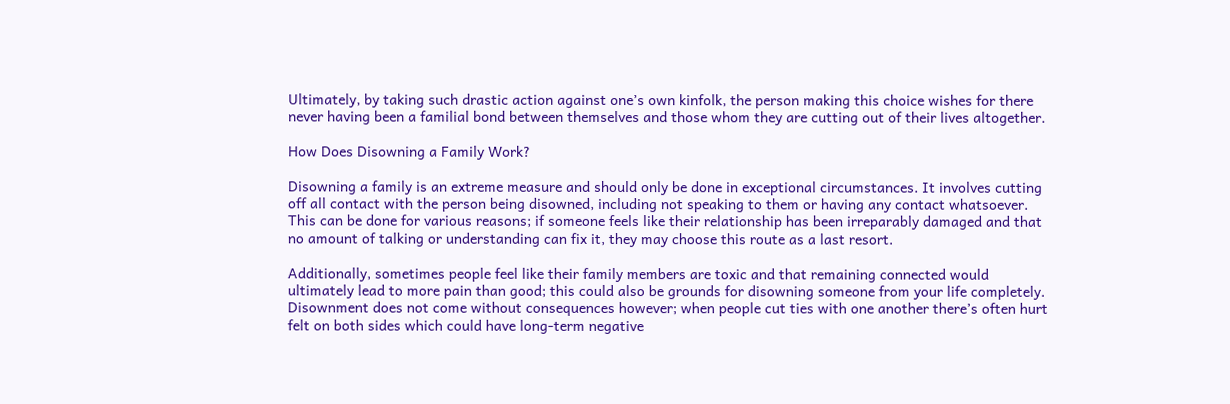Ultimately, by taking such drastic action against one’s own kinfolk, the person making this choice wishes for there never having been a familial bond between themselves and those whom they are cutting out of their lives altogether.

How Does Disowning a Family Work?

Disowning a family is an extreme measure and should only be done in exceptional circumstances. It involves cutting off all contact with the person being disowned, including not speaking to them or having any contact whatsoever. This can be done for various reasons; if someone feels like their relationship has been irreparably damaged and that no amount of talking or understanding can fix it, they may choose this route as a last resort.

Additionally, sometimes people feel like their family members are toxic and that remaining connected would ultimately lead to more pain than good; this could also be grounds for disowning someone from your life completely. Disownment does not come without consequences however; when people cut ties with one another there’s often hurt felt on both sides which could have long-term negative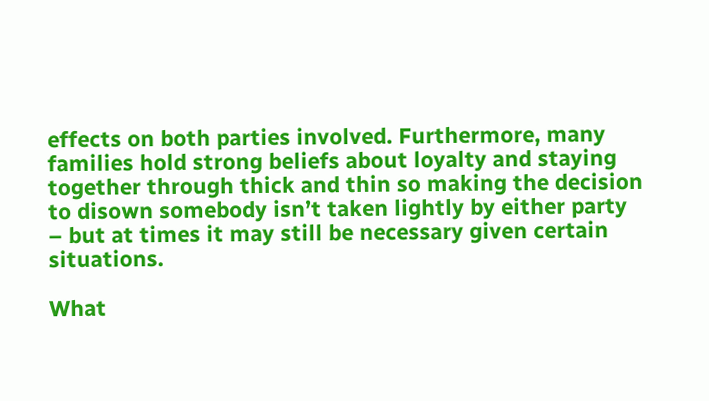effects on both parties involved. Furthermore, many families hold strong beliefs about loyalty and staying together through thick and thin so making the decision to disown somebody isn’t taken lightly by either party – but at times it may still be necessary given certain situations.

What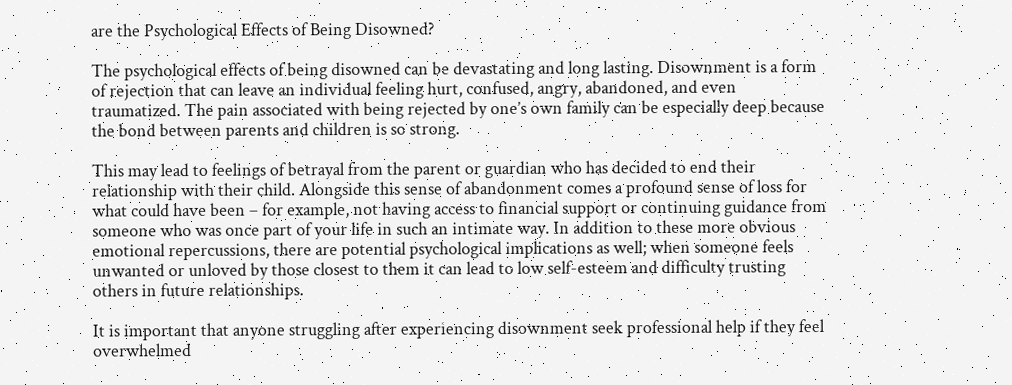are the Psychological Effects of Being Disowned?

The psychological effects of being disowned can be devastating and long lasting. Disownment is a form of rejection that can leave an individual feeling hurt, confused, angry, abandoned, and even traumatized. The pain associated with being rejected by one’s own family can be especially deep because the bond between parents and children is so strong.

This may lead to feelings of betrayal from the parent or guardian who has decided to end their relationship with their child. Alongside this sense of abandonment comes a profound sense of loss for what could have been – for example, not having access to financial support or continuing guidance from someone who was once part of your life in such an intimate way. In addition to these more obvious emotional repercussions, there are potential psychological implications as well; when someone feels unwanted or unloved by those closest to them it can lead to low self-esteem and difficulty trusting others in future relationships.

It is important that anyone struggling after experiencing disownment seek professional help if they feel overwhelmed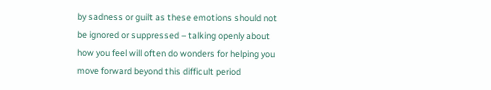by sadness or guilt as these emotions should not be ignored or suppressed – talking openly about how you feel will often do wonders for helping you move forward beyond this difficult period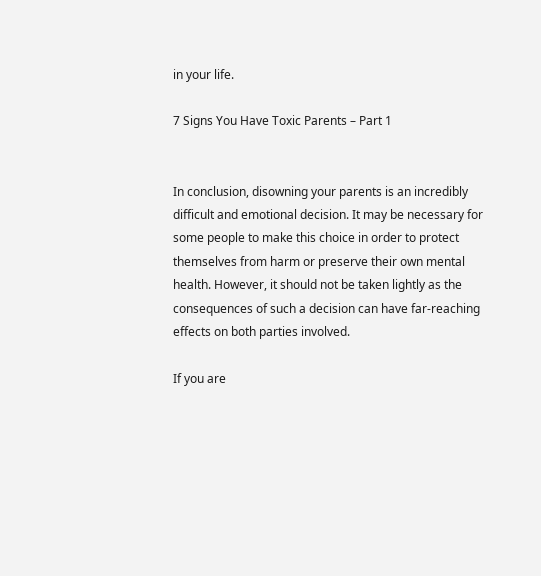in your life.

7 Signs You Have Toxic Parents – Part 1


In conclusion, disowning your parents is an incredibly difficult and emotional decision. It may be necessary for some people to make this choice in order to protect themselves from harm or preserve their own mental health. However, it should not be taken lightly as the consequences of such a decision can have far-reaching effects on both parties involved.

If you are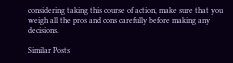considering taking this course of action, make sure that you weigh all the pros and cons carefully before making any decisions.

Similar Posts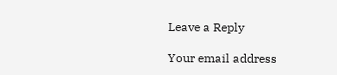Leave a Reply

Your email address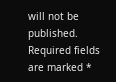will not be published. Required fields are marked *